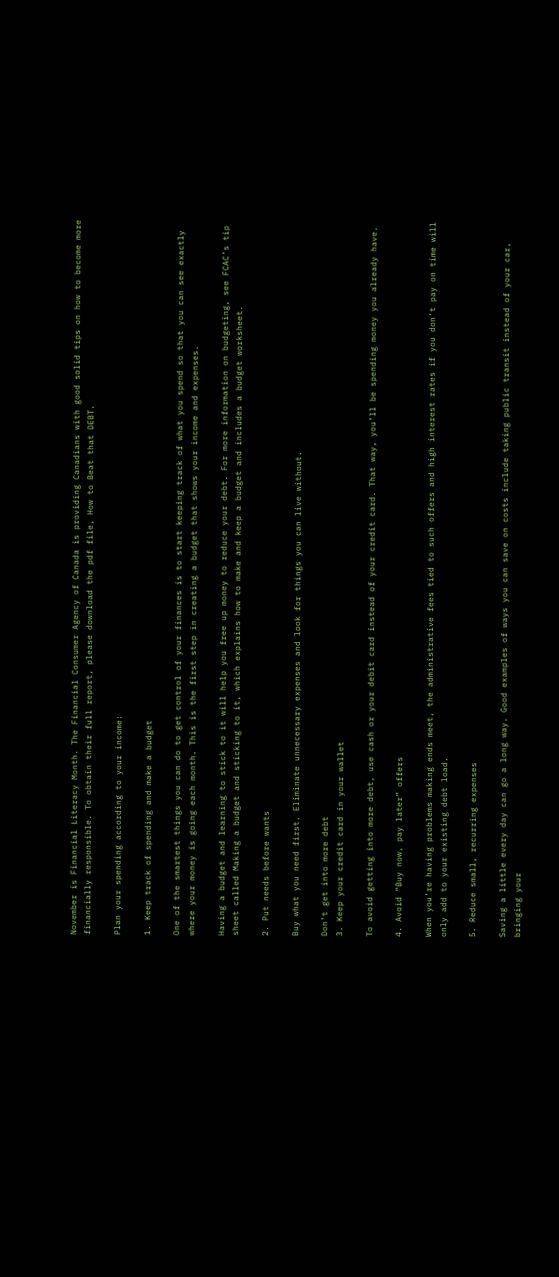November is Financial Literacy Month. The Financial Consumer Agency of Canada is providing Canadians with good solid tips on how to become more financially responsible. To obtain their full report, please download the pdf file, How to Beat that DEBT.

Plan your spending according to your income:

1. Keep track of spending and make a budget

One of the smartest things you can do to get control of your finances is to start keeping track of what you spend so that you can see exactly where your money is going each month. This is the first step in creating a budget that shows your income and expenses.

Having a budget and learning to stick to it will help you free up money to reduce your debt. For more information on budgeting, see FCAC’s tip sheet called Making a budget and sticking to it, which explains how to make and keep a budget and includes a budget worksheet.

2. Put needs before wants

Buy what you need first. Eliminate unnecessary expenses and look for things you can live without.

Don’t get into more debt
3. Keep your credit card in your wallet

To avoid getting into more debt, use cash or your debit card instead of your credit card. That way, you’ll be spending money you already have.

4. Avoid “Buy now, pay later” offers

When you’re having problems making ends meet, the administrative fees tied to such offers and high interest rates if you don’t pay on time will only add to your existing debt load.

5. Reduce small, recurring expenses

Saving a little every day can go a long way. Good examples of ways you can save on costs include taking public transit instead of your car, bringing your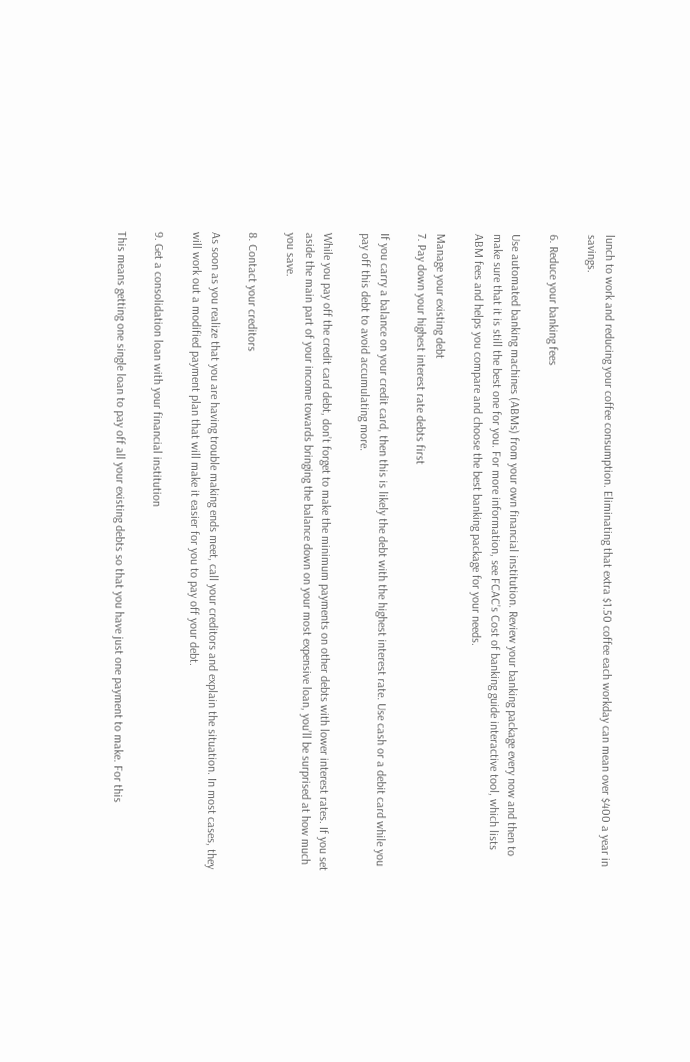lunch to work and reducing your coffee consumption. Eliminating that extra $1.50 coffee each workday can mean over $400 a year in savings.

6. Reduce your banking fees

Use automated banking machines (ABMs) from your own financial institution. Review your banking package every now and then to make sure that it is still the best one for you. For more information, see FCAC’s Cost of banking guide interactive tool, which lists ABM fees and helps you compare and choose the best banking package for your needs.

Manage your existing debt
7. Pay down your highest interest rate debts first

If you carry a balance on your credit card, then this is likely the debt with the highest interest rate. Use cash or a debit card while you pay off this debt to avoid accumulating more.

While you pay off the credit card debt, don’t forget to make the minimum payments on other debts with lower interest rates. If you set aside the main part of your income towards bringing the balance down on your most expensive loan, you’ll be surprised at how much you save.

8. Contact your creditors

As soon as you realize that you are having trouble making ends meet, call your creditors and explain the situation. In most cases, they will work out a modified payment plan that will make it easier for you to pay off your debt.

9. Get a consolidation loan with your financial institution

This means getting one single loan to pay off all your existing debts so that you have just one payment to make. For this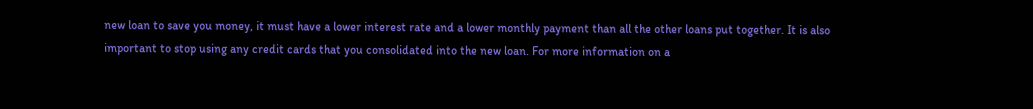new loan to save you money, it must have a lower interest rate and a lower monthly payment than all the other loans put together. It is also important to stop using any credit cards that you consolidated into the new loan. For more information on a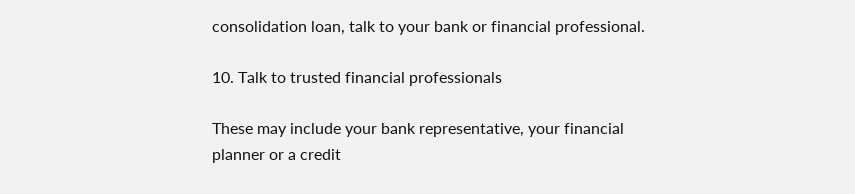consolidation loan, talk to your bank or financial professional.

10. Talk to trusted financial professionals

These may include your bank representative, your financial planner or a credit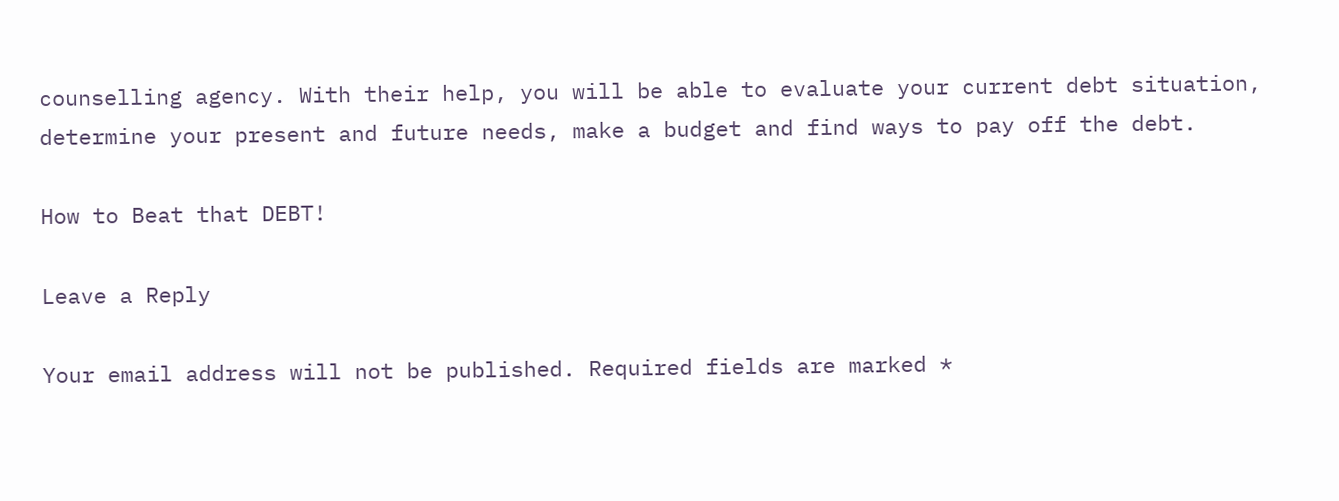counselling agency. With their help, you will be able to evaluate your current debt situation, determine your present and future needs, make a budget and find ways to pay off the debt.

How to Beat that DEBT!

Leave a Reply

Your email address will not be published. Required fields are marked *